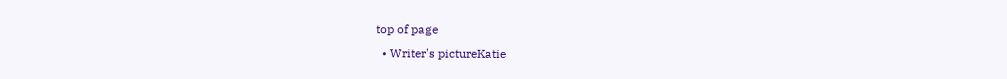top of page
  • Writer's pictureKatie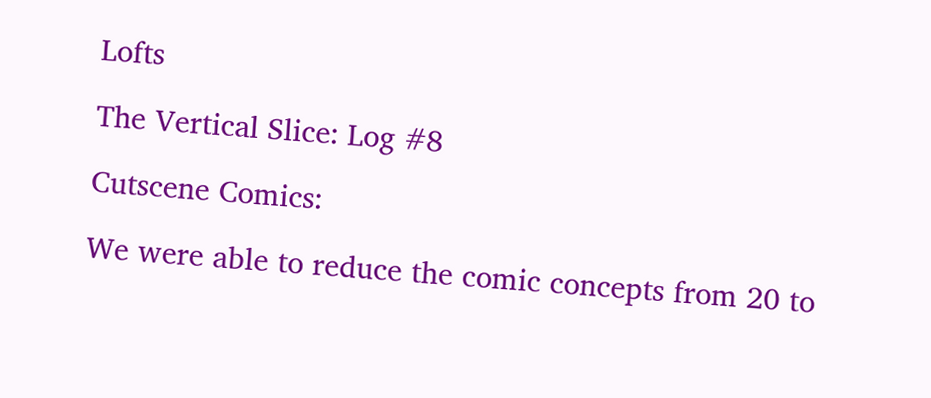Lofts

The Vertical Slice: Log #8

Cutscene Comics:

We were able to reduce the comic concepts from 20 to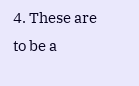4. These are to be a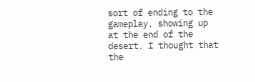sort of ending to the gameplay, showing up at the end of the desert. I thought that the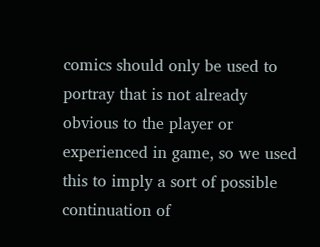comics should only be used to portray that is not already obvious to the player or experienced in game, so we used this to imply a sort of possible continuation of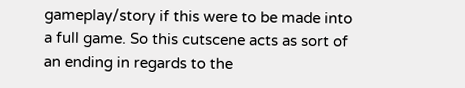gameplay/story if this were to be made into a full game. So this cutscene acts as sort of an ending in regards to the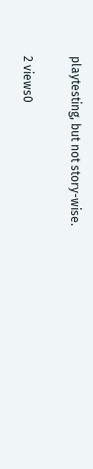playtesting, but not story-wise.


2 views0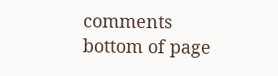comments
bottom of page